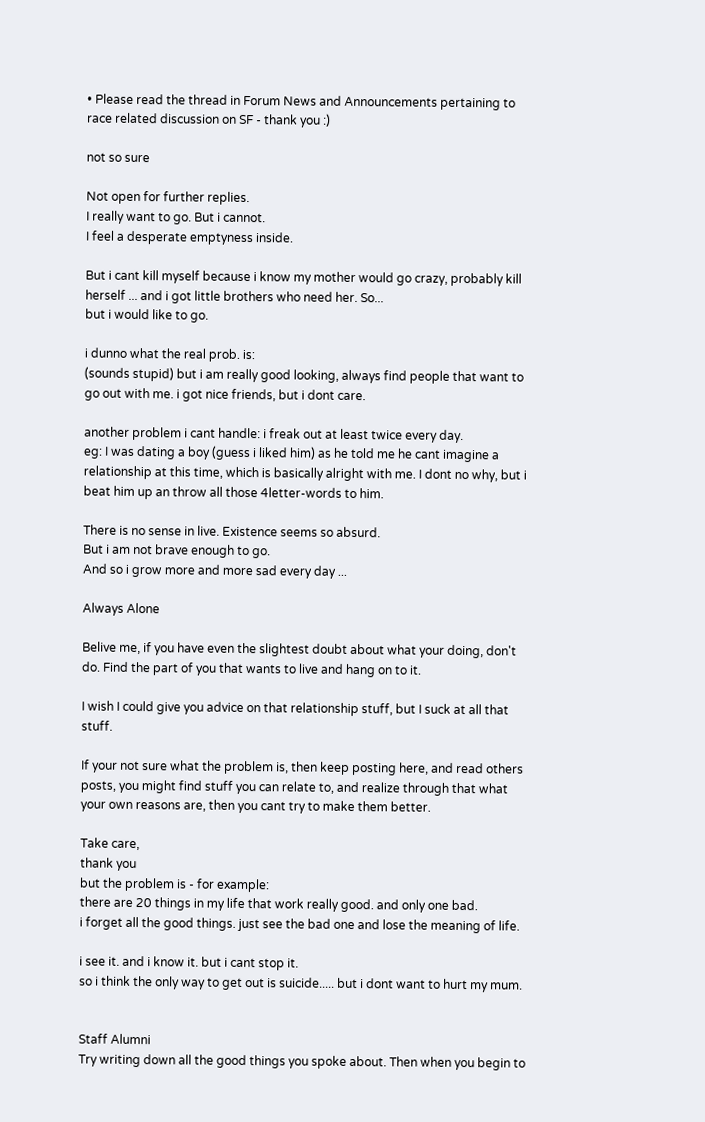• Please read the thread in Forum News and Announcements pertaining to race related discussion on SF - thank you :)

not so sure

Not open for further replies.
I really want to go. But i cannot.
I feel a desperate emptyness inside.

But i cant kill myself because i know my mother would go crazy, probably kill herself ... and i got little brothers who need her. So...
but i would like to go.

i dunno what the real prob. is:
(sounds stupid) but i am really good looking, always find people that want to go out with me. i got nice friends, but i dont care.

another problem i cant handle: i freak out at least twice every day.
eg: I was dating a boy (guess i liked him) as he told me he cant imagine a relationship at this time, which is basically alright with me. I dont no why, but i beat him up an throw all those 4letter-words to him.

There is no sense in live. Existence seems so absurd.
But i am not brave enough to go.
And so i grow more and more sad every day ...

Always Alone

Belive me, if you have even the slightest doubt about what your doing, don't do. Find the part of you that wants to live and hang on to it.

I wish I could give you advice on that relationship stuff, but I suck at all that stuff.

If your not sure what the problem is, then keep posting here, and read others posts, you might find stuff you can relate to, and realize through that what your own reasons are, then you cant try to make them better.

Take care,
thank you
but the problem is - for example:
there are 20 things in my life that work really good. and only one bad.
i forget all the good things. just see the bad one and lose the meaning of life.

i see it. and i know it. but i cant stop it.
so i think the only way to get out is suicide..... but i dont want to hurt my mum.


Staff Alumni
Try writing down all the good things you spoke about. Then when you begin to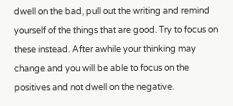dwell on the bad, pull out the writing and remind yourself of the things that are good. Try to focus on these instead. After awhile your thinking may change and you will be able to focus on the positives and not dwell on the negative.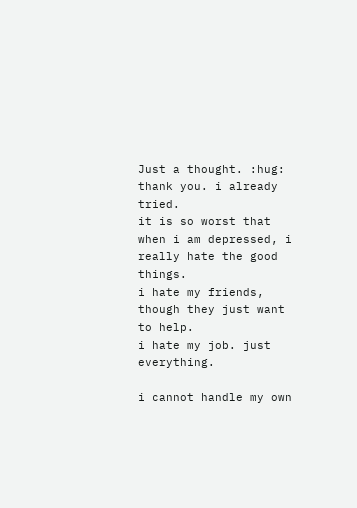Just a thought. :hug:
thank you. i already tried.
it is so worst that when i am depressed, i really hate the good things.
i hate my friends, though they just want to help.
i hate my job. just everything.

i cannot handle my own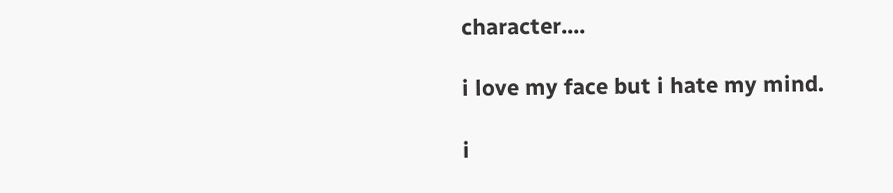character....

i love my face but i hate my mind.

i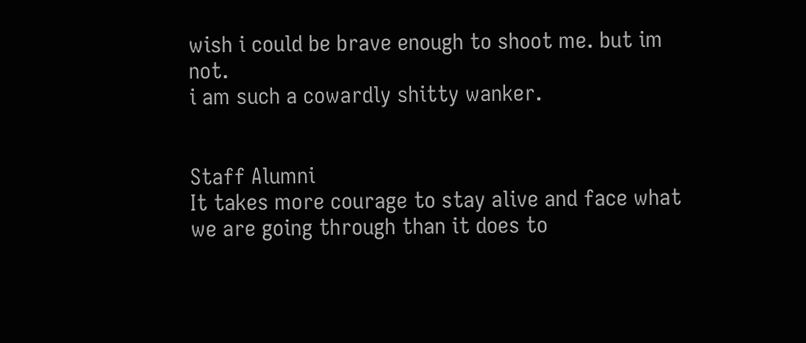wish i could be brave enough to shoot me. but im not.
i am such a cowardly shitty wanker.


Staff Alumni
It takes more courage to stay alive and face what we are going through than it does to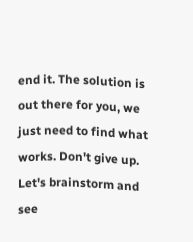end it. The solution is out there for you, we just need to find what works. Don't give up. Let's brainstorm and see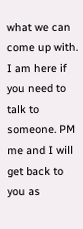what we can come up with. I am here if you need to talk to someone. PM me and I will get back to you as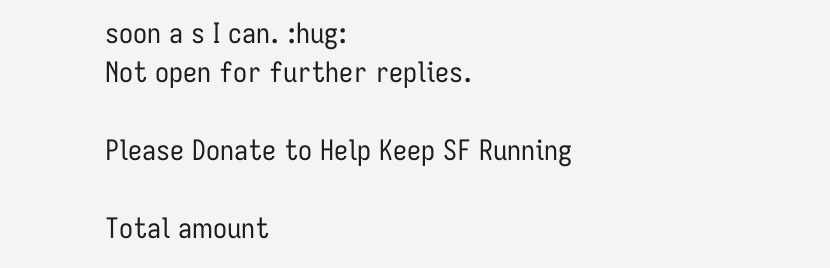soon a s I can. :hug:
Not open for further replies.

Please Donate to Help Keep SF Running

Total amount